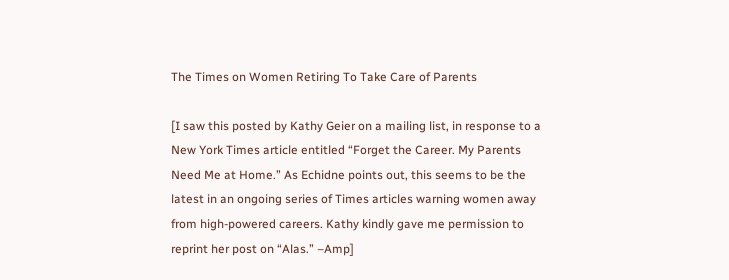The Times on Women Retiring To Take Care of Parents

[I saw this posted by Kathy Geier on a mailing list, in response to a New York Times article entitled “Forget the Career. My Parents Need Me at Home.” As Echidne points out, this seems to be the latest in an ongoing series of Times articles warning women away from high-powered careers. Kathy kindly gave me permission to reprint her post on “Alas.” –Amp]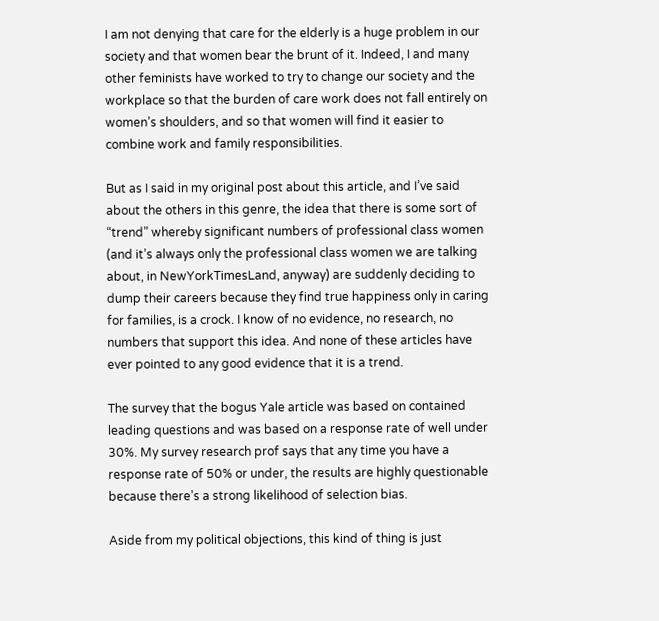I am not denying that care for the elderly is a huge problem in our society and that women bear the brunt of it. Indeed, I and many other feminists have worked to try to change our society and the workplace so that the burden of care work does not fall entirely on women’s shoulders, and so that women will find it easier to combine work and family responsibilities.

But as I said in my original post about this article, and I’ve said about the others in this genre, the idea that there is some sort of “trend” whereby significant numbers of professional class women (and it’s always only the professional class women we are talking about, in NewYorkTimesLand, anyway) are suddenly deciding to dump their careers because they find true happiness only in caring for families, is a crock. I know of no evidence, no research, no numbers that support this idea. And none of these articles have ever pointed to any good evidence that it is a trend.

The survey that the bogus Yale article was based on contained leading questions and was based on a response rate of well under 30%. My survey research prof says that any time you have a response rate of 50% or under, the results are highly questionable because there’s a strong likelihood of selection bias.

Aside from my political objections, this kind of thing is just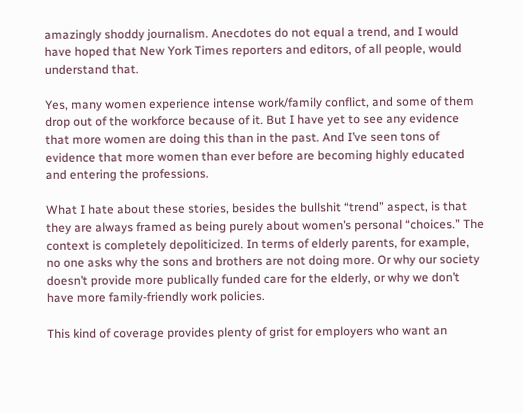amazingly shoddy journalism. Anecdotes do not equal a trend, and I would have hoped that New York Times reporters and editors, of all people, would understand that.

Yes, many women experience intense work/family conflict, and some of them drop out of the workforce because of it. But I have yet to see any evidence that more women are doing this than in the past. And I’ve seen tons of evidence that more women than ever before are becoming highly educated and entering the professions.

What I hate about these stories, besides the bullshit “trend” aspect, is that they are always framed as being purely about women’s personal “choices.” The context is completely depoliticized. In terms of elderly parents, for example, no one asks why the sons and brothers are not doing more. Or why our society doesn’t provide more publically funded care for the elderly, or why we don’t have more family-friendly work policies.

This kind of coverage provides plenty of grist for employers who want an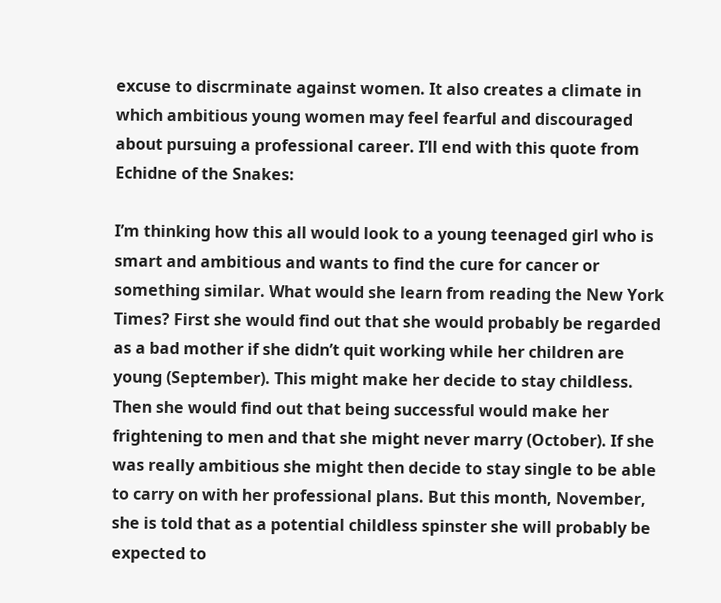excuse to discrminate against women. It also creates a climate in which ambitious young women may feel fearful and discouraged about pursuing a professional career. I’ll end with this quote from Echidne of the Snakes:

I’m thinking how this all would look to a young teenaged girl who is smart and ambitious and wants to find the cure for cancer or something similar. What would she learn from reading the New York Times? First she would find out that she would probably be regarded as a bad mother if she didn’t quit working while her children are young (September). This might make her decide to stay childless. Then she would find out that being successful would make her frightening to men and that she might never marry (October). If she was really ambitious she might then decide to stay single to be able to carry on with her professional plans. But this month, November, she is told that as a potential childless spinster she will probably be expected to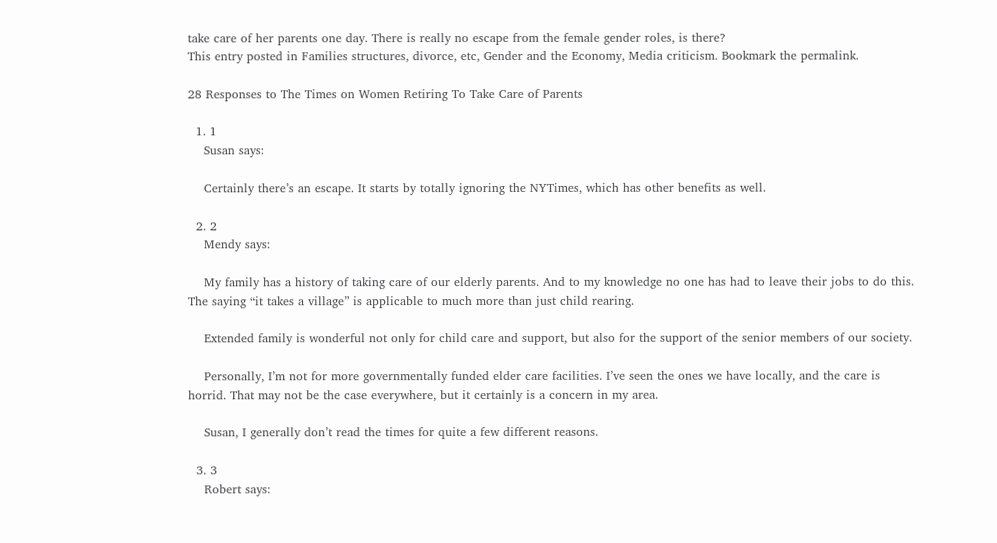take care of her parents one day. There is really no escape from the female gender roles, is there?
This entry posted in Families structures, divorce, etc, Gender and the Economy, Media criticism. Bookmark the permalink.

28 Responses to The Times on Women Retiring To Take Care of Parents

  1. 1
    Susan says:

    Certainly there’s an escape. It starts by totally ignoring the NYTimes, which has other benefits as well.

  2. 2
    Mendy says:

    My family has a history of taking care of our elderly parents. And to my knowledge no one has had to leave their jobs to do this. The saying “it takes a village” is applicable to much more than just child rearing.

    Extended family is wonderful not only for child care and support, but also for the support of the senior members of our society.

    Personally, I’m not for more governmentally funded elder care facilities. I’ve seen the ones we have locally, and the care is horrid. That may not be the case everywhere, but it certainly is a concern in my area.

    Susan, I generally don’t read the times for quite a few different reasons.

  3. 3
    Robert says: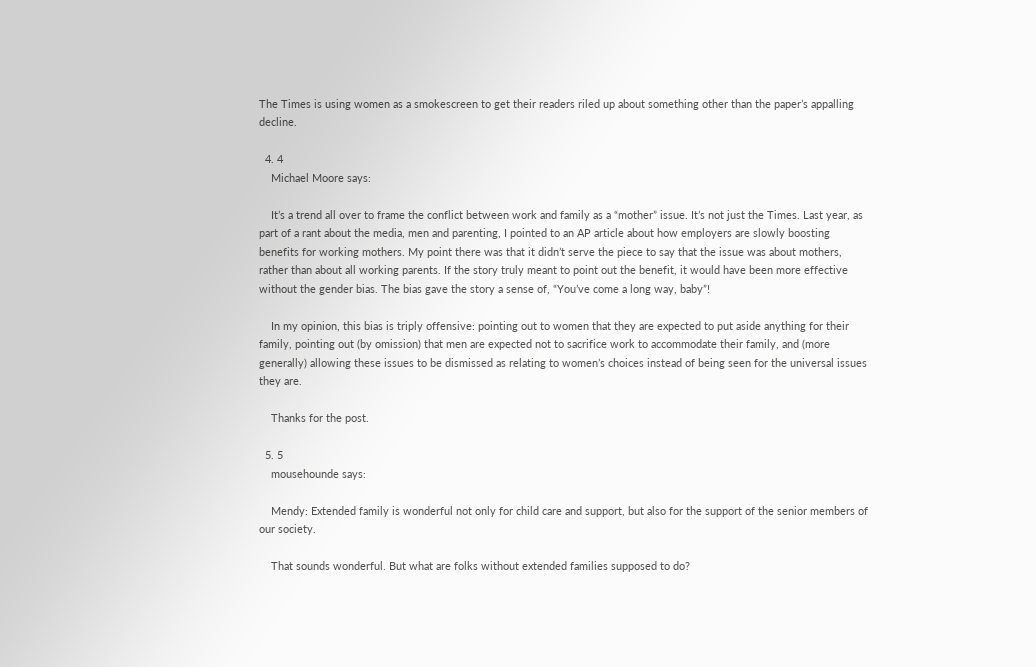The Times is using women as a smokescreen to get their readers riled up about something other than the paper’s appalling decline.

  4. 4
    Michael Moore says:

    It’s a trend all over to frame the conflict between work and family as a “mother” issue. It’s not just the Times. Last year, as part of a rant about the media, men and parenting, I pointed to an AP article about how employers are slowly boosting benefits for working mothers. My point there was that it didn’t serve the piece to say that the issue was about mothers, rather than about all working parents. If the story truly meant to point out the benefit, it would have been more effective without the gender bias. The bias gave the story a sense of, “You’ve come a long way, baby”!

    In my opinion, this bias is triply offensive: pointing out to women that they are expected to put aside anything for their family, pointing out (by omission) that men are expected not to sacrifice work to accommodate their family, and (more generally) allowing these issues to be dismissed as relating to women’s choices instead of being seen for the universal issues they are.

    Thanks for the post.

  5. 5
    mousehounde says:

    Mendy: Extended family is wonderful not only for child care and support, but also for the support of the senior members of our society.

    That sounds wonderful. But what are folks without extended families supposed to do?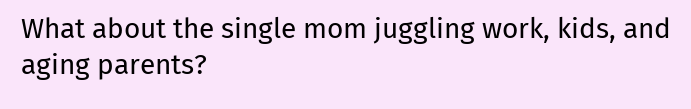What about the single mom juggling work, kids, and aging parents?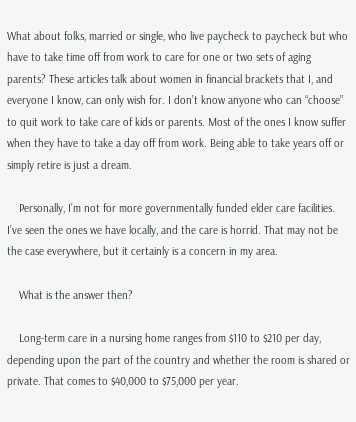What about folks, married or single, who live paycheck to paycheck but who have to take time off from work to care for one or two sets of aging parents? These articles talk about women in financial brackets that I, and everyone I know, can only wish for. I don’t know anyone who can “choose” to quit work to take care of kids or parents. Most of the ones I know suffer when they have to take a day off from work. Being able to take years off or simply retire is just a dream.

    Personally, I’m not for more governmentally funded elder care facilities. I’ve seen the ones we have locally, and the care is horrid. That may not be the case everywhere, but it certainly is a concern in my area.

    What is the answer then?

    Long-term care in a nursing home ranges from $110 to $210 per day, depending upon the part of the country and whether the room is shared or private. That comes to $40,000 to $75,000 per year.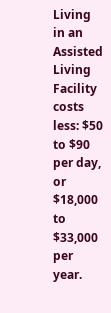Living in an Assisted Living Facility costs less: $50 to $90 per day, or $18,000 to $33,000 per year.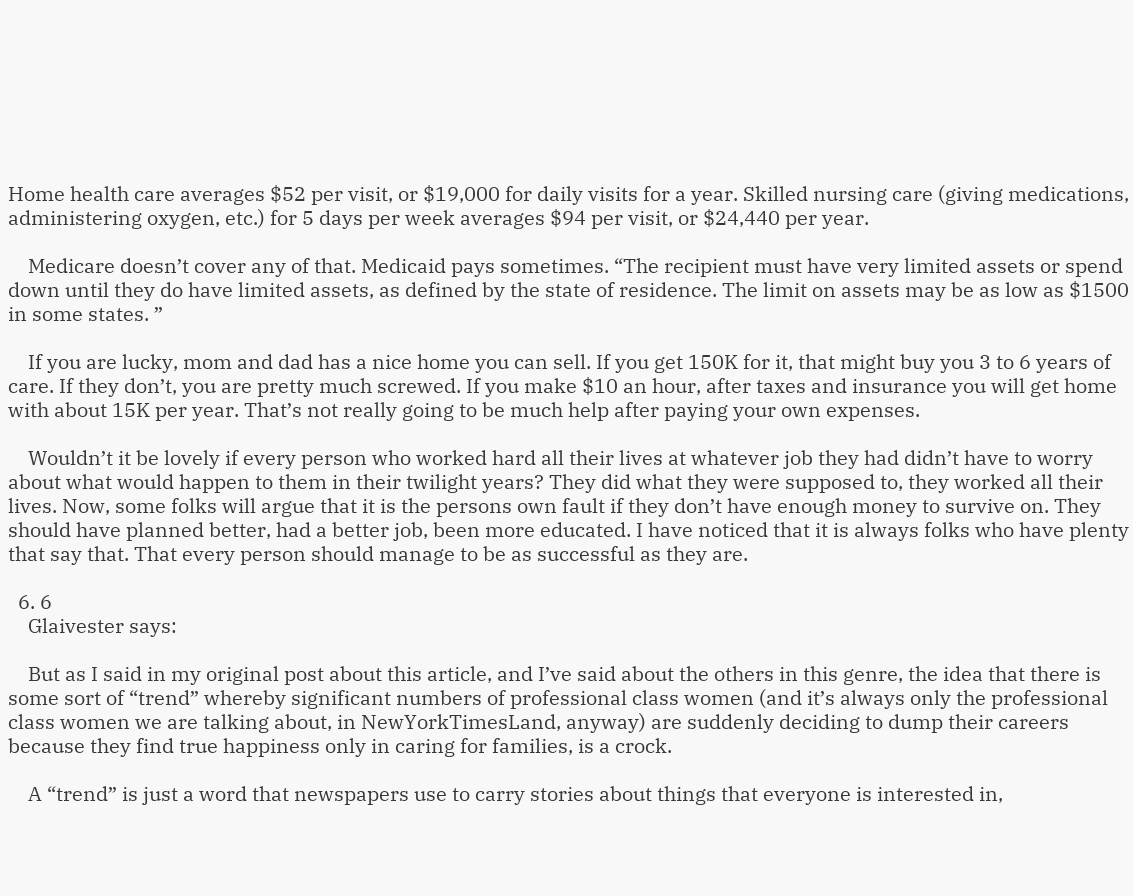Home health care averages $52 per visit, or $19,000 for daily visits for a year. Skilled nursing care (giving medications, administering oxygen, etc.) for 5 days per week averages $94 per visit, or $24,440 per year.

    Medicare doesn’t cover any of that. Medicaid pays sometimes. “The recipient must have very limited assets or spend down until they do have limited assets, as defined by the state of residence. The limit on assets may be as low as $1500 in some states. ”

    If you are lucky, mom and dad has a nice home you can sell. If you get 150K for it, that might buy you 3 to 6 years of care. If they don’t, you are pretty much screwed. If you make $10 an hour, after taxes and insurance you will get home with about 15K per year. That’s not really going to be much help after paying your own expenses.

    Wouldn’t it be lovely if every person who worked hard all their lives at whatever job they had didn’t have to worry about what would happen to them in their twilight years? They did what they were supposed to, they worked all their lives. Now, some folks will argue that it is the persons own fault if they don’t have enough money to survive on. They should have planned better, had a better job, been more educated. I have noticed that it is always folks who have plenty that say that. That every person should manage to be as successful as they are.

  6. 6
    Glaivester says:

    But as I said in my original post about this article, and I’ve said about the others in this genre, the idea that there is some sort of “trend” whereby significant numbers of professional class women (and it’s always only the professional class women we are talking about, in NewYorkTimesLand, anyway) are suddenly deciding to dump their careers because they find true happiness only in caring for families, is a crock.

    A “trend” is just a word that newspapers use to carry stories about things that everyone is interested in,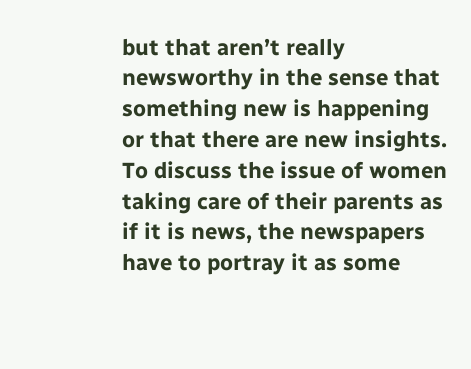but that aren’t really newsworthy in the sense that something new is happening or that there are new insights. To discuss the issue of women taking care of their parents as if it is news, the newspapers have to portray it as some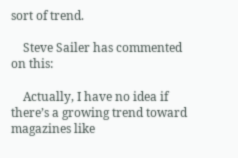sort of trend.

    Steve Sailer has commented on this:

    Actually, I have no idea if there’s a growing trend toward magazines like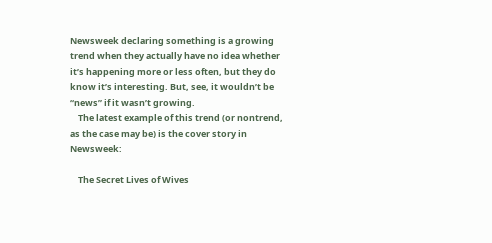Newsweek declaring something is a growing trend when they actually have no idea whether it’s happening more or less often, but they do know it’s interesting. But, see, it wouldn’t be “news” if it wasn’t growing.
    The latest example of this trend (or nontrend, as the case may be) is the cover story in Newsweek:

    The Secret Lives of Wives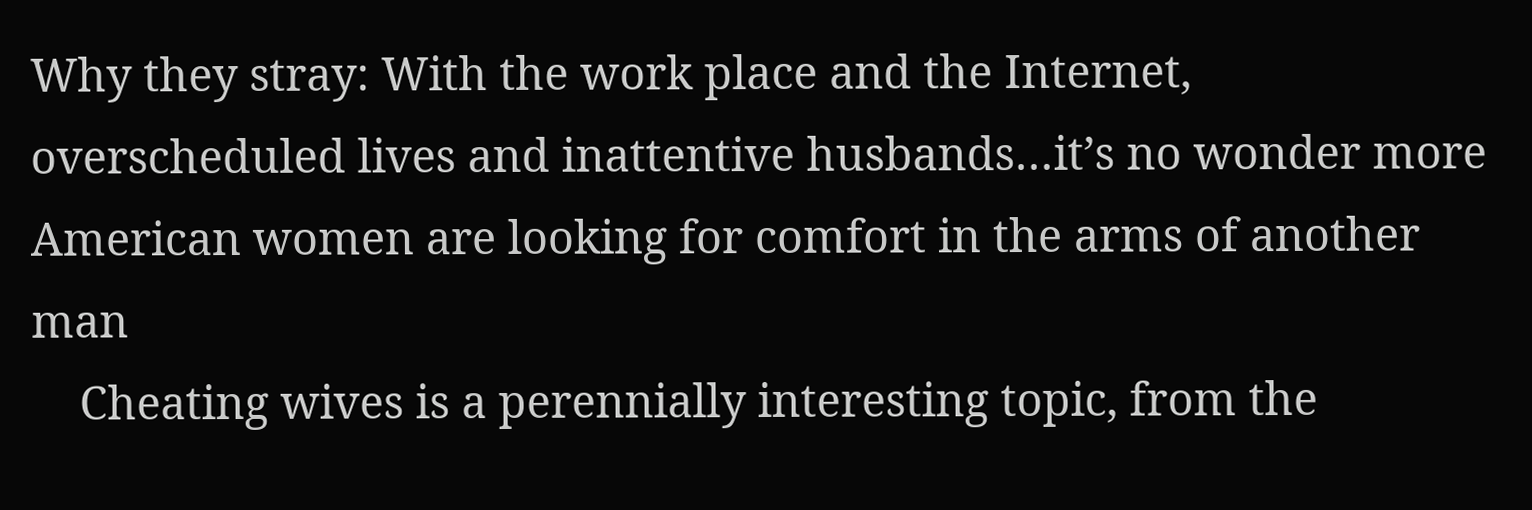Why they stray: With the work place and the Internet, overscheduled lives and inattentive husbands…it’s no wonder more American women are looking for comfort in the arms of another man
    Cheating wives is a perennially interesting topic, from the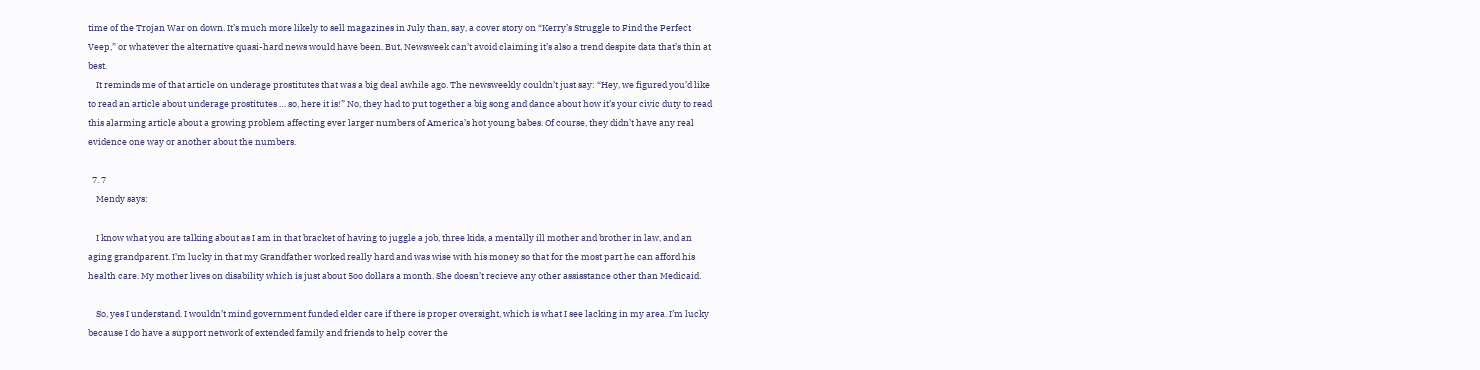time of the Trojan War on down. It’s much more likely to sell magazines in July than, say, a cover story on “Kerry’s Struggle to Find the Perfect Veep,” or whatever the alternative quasi-hard news would have been. But, Newsweek can’t avoid claiming it’s also a trend despite data that’s thin at best.
    It reminds me of that article on underage prostitutes that was a big deal awhile ago. The newsweekly couldn’t just say: “Hey, we figured you’d like to read an article about underage prostitutes … so, here it is!” No, they had to put together a big song and dance about how it’s your civic duty to read this alarming article about a growing problem affecting ever larger numbers of America’s hot young babes. Of course, they didn’t have any real evidence one way or another about the numbers.

  7. 7
    Mendy says:

    I know what you are talking about as I am in that bracket of having to juggle a job, three kids, a mentally ill mother and brother in law, and an aging grandparent. I’m lucky in that my Grandfather worked really hard and was wise with his money so that for the most part he can afford his health care. My mother lives on disability which is just about 5oo dollars a month. She doesn’t recieve any other assisstance other than Medicaid.

    So, yes I understand. I wouldn’t mind government funded elder care if there is proper oversight, which is what I see lacking in my area. I’m lucky because I do have a support network of extended family and friends to help cover the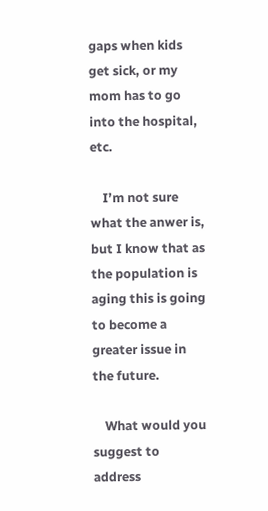gaps when kids get sick, or my mom has to go into the hospital, etc.

    I’m not sure what the anwer is, but I know that as the population is aging this is going to become a greater issue in the future.

    What would you suggest to address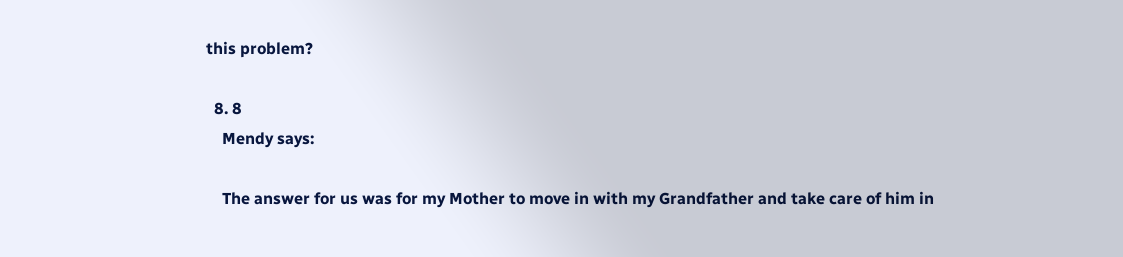this problem?

  8. 8
    Mendy says:

    The answer for us was for my Mother to move in with my Grandfather and take care of him in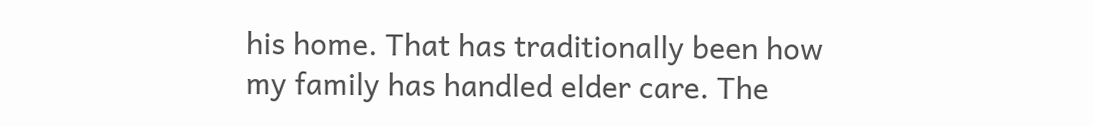his home. That has traditionally been how my family has handled elder care. The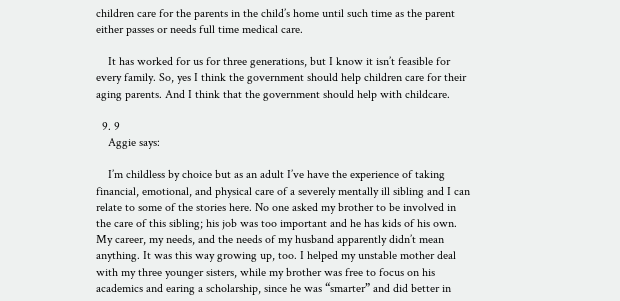children care for the parents in the child’s home until such time as the parent either passes or needs full time medical care.

    It has worked for us for three generations, but I know it isn’t feasible for every family. So, yes I think the government should help children care for their aging parents. And I think that the government should help with childcare.

  9. 9
    Aggie says:

    I’m childless by choice but as an adult I’ve have the experience of taking financial, emotional, and physical care of a severely mentally ill sibling and I can relate to some of the stories here. No one asked my brother to be involved in the care of this sibling; his job was too important and he has kids of his own. My career, my needs, and the needs of my husband apparently didn’t mean anything. It was this way growing up, too. I helped my unstable mother deal with my three younger sisters, while my brother was free to focus on his academics and earing a scholarship, since he was “smarter” and did better in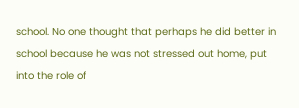school. No one thought that perhaps he did better in school because he was not stressed out home, put into the role of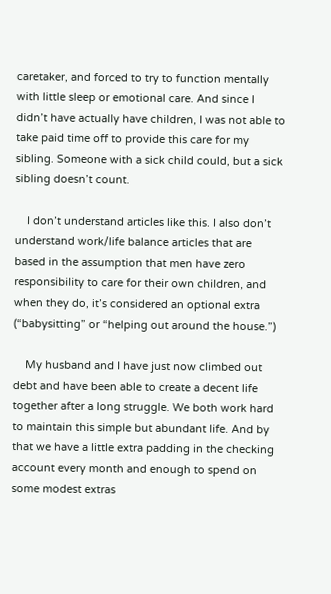caretaker, and forced to try to function mentally with little sleep or emotional care. And since I didn’t have actually have children, I was not able to take paid time off to provide this care for my sibling. Someone with a sick child could, but a sick sibling doesn’t count.

    I don’t understand articles like this. I also don’t understand work/life balance articles that are based in the assumption that men have zero responsibility to care for their own children, and when they do, it’s considered an optional extra (“babysitting” or “helping out around the house.”)

    My husband and I have just now climbed out debt and have been able to create a decent life together after a long struggle. We both work hard to maintain this simple but abundant life. And by that we have a little extra padding in the checking account every month and enough to spend on some modest extras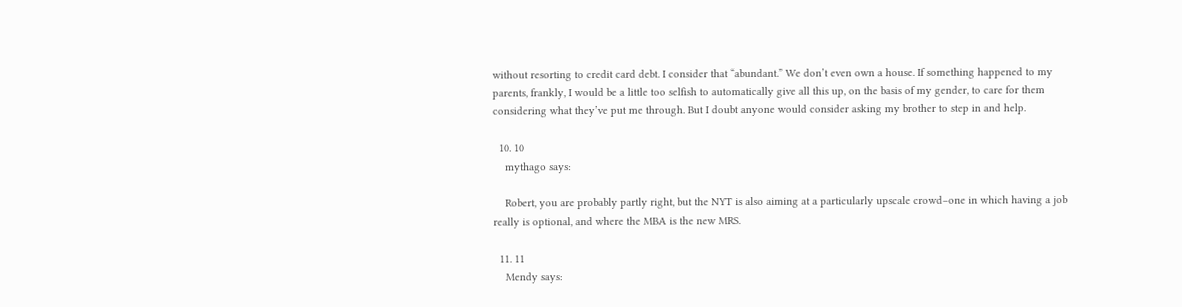without resorting to credit card debt. I consider that “abundant.” We don’t even own a house. If something happened to my parents, frankly, I would be a little too selfish to automatically give all this up, on the basis of my gender, to care for them considering what they’ve put me through. But I doubt anyone would consider asking my brother to step in and help.

  10. 10
    mythago says:

    Robert, you are probably partly right, but the NYT is also aiming at a particularly upscale crowd–one in which having a job really is optional, and where the MBA is the new MRS.

  11. 11
    Mendy says: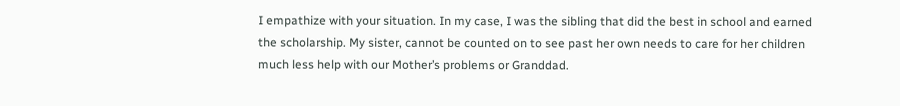I empathize with your situation. In my case, I was the sibling that did the best in school and earned the scholarship. My sister, cannot be counted on to see past her own needs to care for her children much less help with our Mother’s problems or Granddad.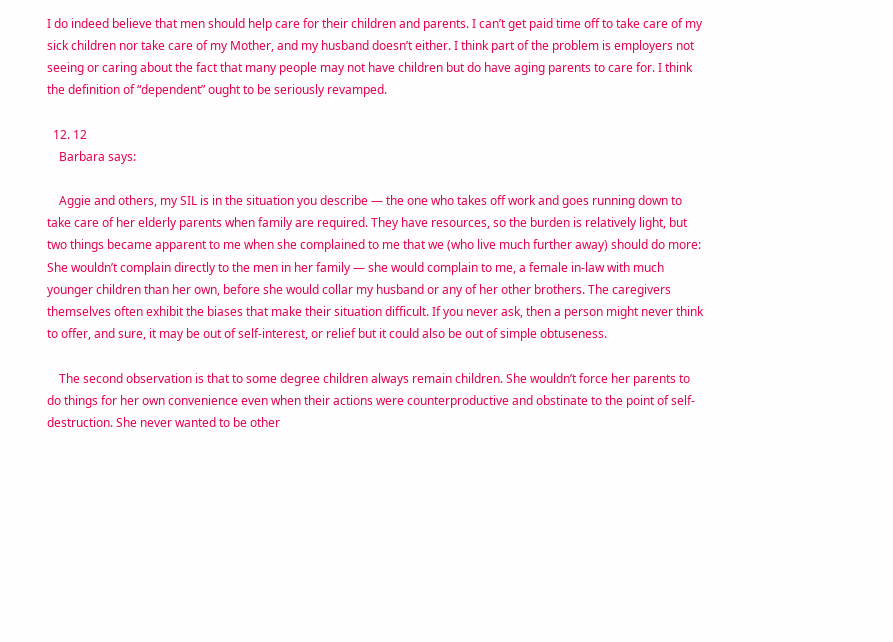I do indeed believe that men should help care for their children and parents. I can’t get paid time off to take care of my sick children nor take care of my Mother, and my husband doesn’t either. I think part of the problem is employers not seeing or caring about the fact that many people may not have children but do have aging parents to care for. I think the definition of “dependent” ought to be seriously revamped.

  12. 12
    Barbara says:

    Aggie and others, my SIL is in the situation you describe — the one who takes off work and goes running down to take care of her elderly parents when family are required. They have resources, so the burden is relatively light, but two things became apparent to me when she complained to me that we (who live much further away) should do more: She wouldn’t complain directly to the men in her family — she would complain to me, a female in-law with much younger children than her own, before she would collar my husband or any of her other brothers. The caregivers themselves often exhibit the biases that make their situation difficult. If you never ask, then a person might never think to offer, and sure, it may be out of self-interest, or relief but it could also be out of simple obtuseness.

    The second observation is that to some degree children always remain children. She wouldn’t force her parents to do things for her own convenience even when their actions were counterproductive and obstinate to the point of self-destruction. She never wanted to be other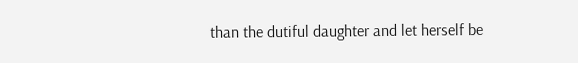than the dutiful daughter and let herself be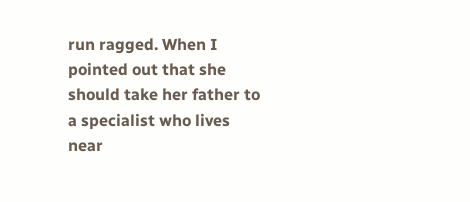run ragged. When I pointed out that she should take her father to a specialist who lives near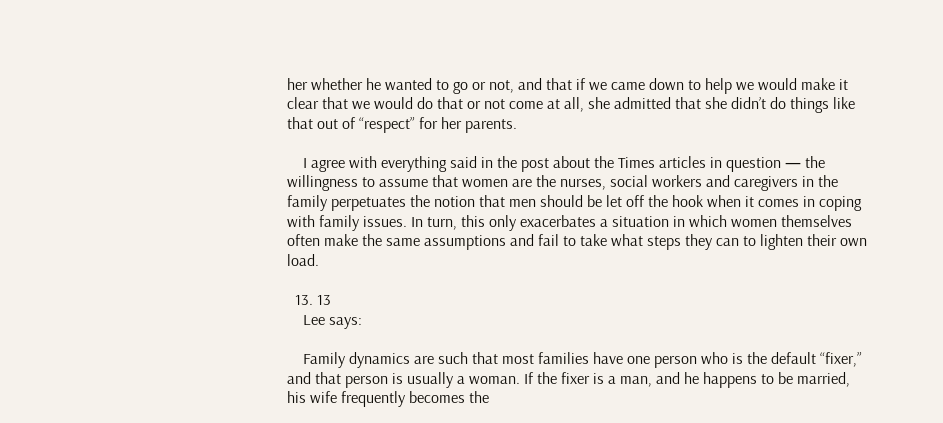her whether he wanted to go or not, and that if we came down to help we would make it clear that we would do that or not come at all, she admitted that she didn’t do things like that out of “respect” for her parents.

    I agree with everything said in the post about the Times articles in question — the willingness to assume that women are the nurses, social workers and caregivers in the family perpetuates the notion that men should be let off the hook when it comes in coping with family issues. In turn, this only exacerbates a situation in which women themselves often make the same assumptions and fail to take what steps they can to lighten their own load.

  13. 13
    Lee says:

    Family dynamics are such that most families have one person who is the default “fixer,” and that person is usually a woman. If the fixer is a man, and he happens to be married, his wife frequently becomes the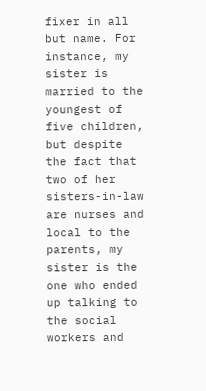fixer in all but name. For instance, my sister is married to the youngest of five children, but despite the fact that two of her sisters-in-law are nurses and local to the parents, my sister is the one who ended up talking to the social workers and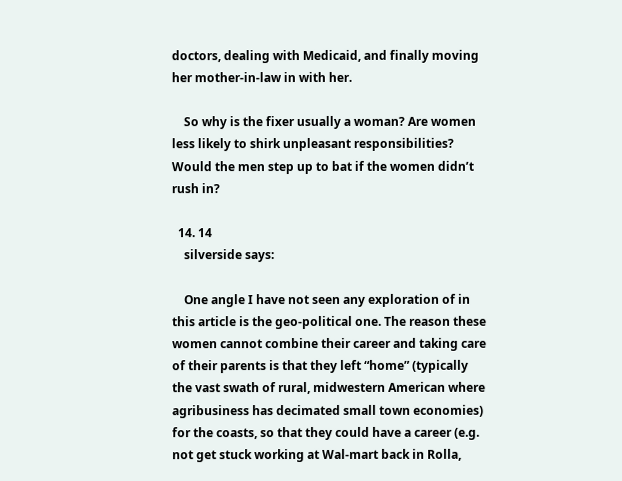doctors, dealing with Medicaid, and finally moving her mother-in-law in with her.

    So why is the fixer usually a woman? Are women less likely to shirk unpleasant responsibilities? Would the men step up to bat if the women didn’t rush in?

  14. 14
    silverside says:

    One angle I have not seen any exploration of in this article is the geo-political one. The reason these women cannot combine their career and taking care of their parents is that they left “home” (typically the vast swath of rural, midwestern American where agribusiness has decimated small town economies) for the coasts, so that they could have a career (e.g. not get stuck working at Wal-mart back in Rolla,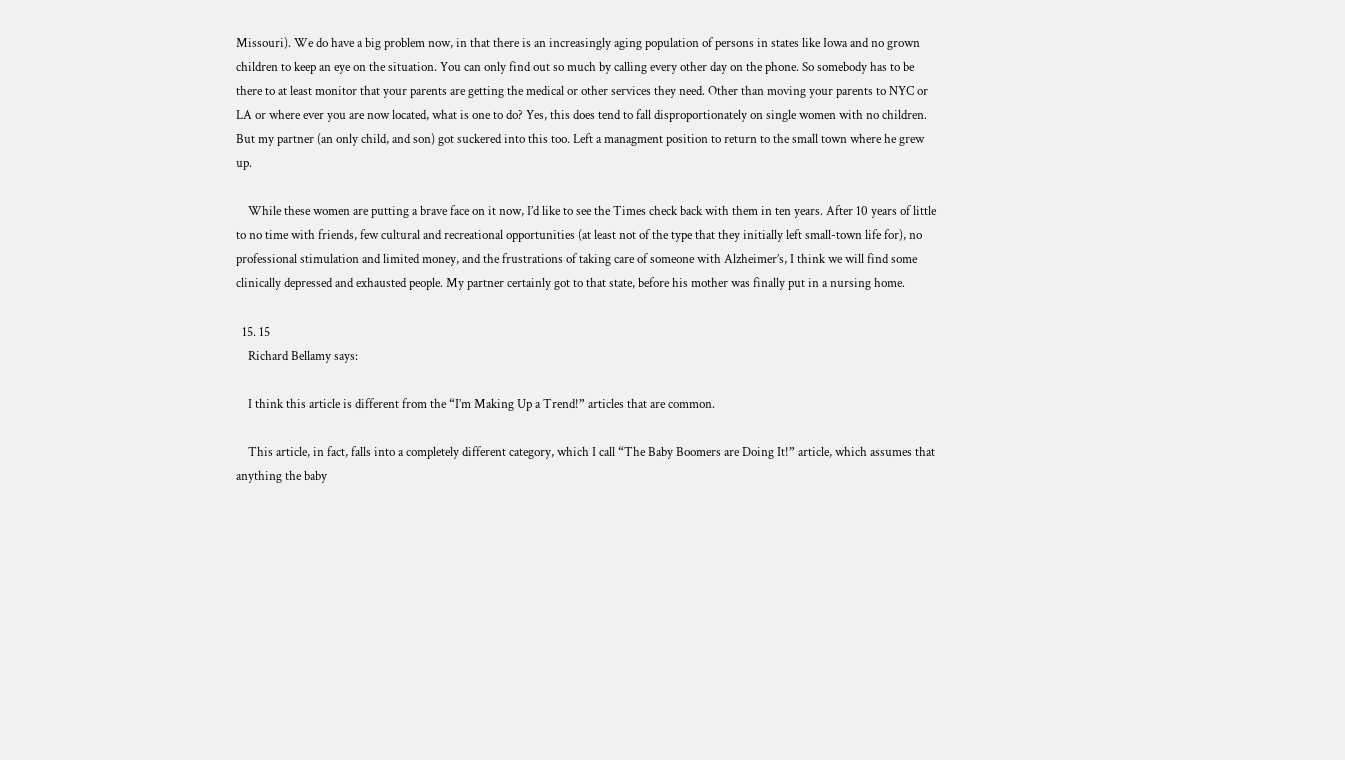Missouri). We do have a big problem now, in that there is an increasingly aging population of persons in states like Iowa and no grown children to keep an eye on the situation. You can only find out so much by calling every other day on the phone. So somebody has to be there to at least monitor that your parents are getting the medical or other services they need. Other than moving your parents to NYC or LA or where ever you are now located, what is one to do? Yes, this does tend to fall disproportionately on single women with no children. But my partner (an only child, and son) got suckered into this too. Left a managment position to return to the small town where he grew up.

    While these women are putting a brave face on it now, I’d like to see the Times check back with them in ten years. After 10 years of little to no time with friends, few cultural and recreational opportunities (at least not of the type that they initially left small-town life for), no professional stimulation and limited money, and the frustrations of taking care of someone with Alzheimer’s, I think we will find some clinically depressed and exhausted people. My partner certainly got to that state, before his mother was finally put in a nursing home.

  15. 15
    Richard Bellamy says:

    I think this article is different from the “I’m Making Up a Trend!” articles that are common.

    This article, in fact, falls into a completely different category, which I call “The Baby Boomers are Doing It!” article, which assumes that anything the baby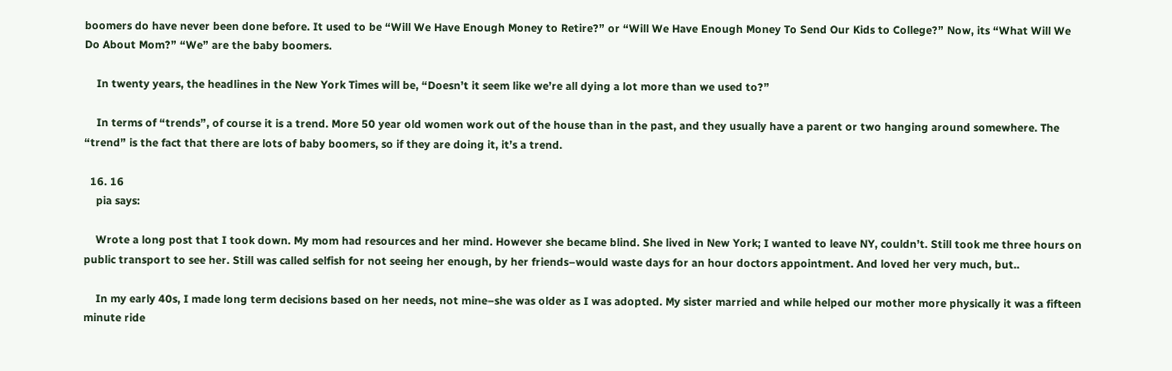boomers do have never been done before. It used to be “Will We Have Enough Money to Retire?” or “Will We Have Enough Money To Send Our Kids to College?” Now, its “What Will We Do About Mom?” “We” are the baby boomers.

    In twenty years, the headlines in the New York Times will be, “Doesn’t it seem like we’re all dying a lot more than we used to?”

    In terms of “trends”, of course it is a trend. More 50 year old women work out of the house than in the past, and they usually have a parent or two hanging around somewhere. The “trend” is the fact that there are lots of baby boomers, so if they are doing it, it’s a trend.

  16. 16
    pia says:

    Wrote a long post that I took down. My mom had resources and her mind. However she became blind. She lived in New York; I wanted to leave NY, couldn’t. Still took me three hours on public transport to see her. Still was called selfish for not seeing her enough, by her friends–would waste days for an hour doctors appointment. And loved her very much, but..

    In my early 40s, I made long term decisions based on her needs, not mine–she was older as I was adopted. My sister married and while helped our mother more physically it was a fifteen minute ride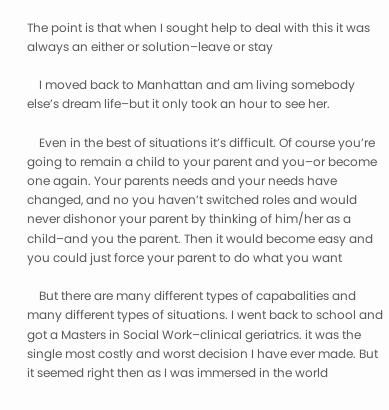The point is that when I sought help to deal with this it was always an either or solution–leave or stay

    I moved back to Manhattan and am living somebody else’s dream life–but it only took an hour to see her.

    Even in the best of situations it’s difficult. Of course you’re going to remain a child to your parent and you–or become one again. Your parents needs and your needs have changed, and no you haven’t switched roles and would never dishonor your parent by thinking of him/her as a child–and you the parent. Then it would become easy and you could just force your parent to do what you want

    But there are many different types of capabalities and many different types of situations. I went back to school and got a Masters in Social Work–clinical geriatrics. it was the single most costly and worst decision I have ever made. But it seemed right then as I was immersed in the world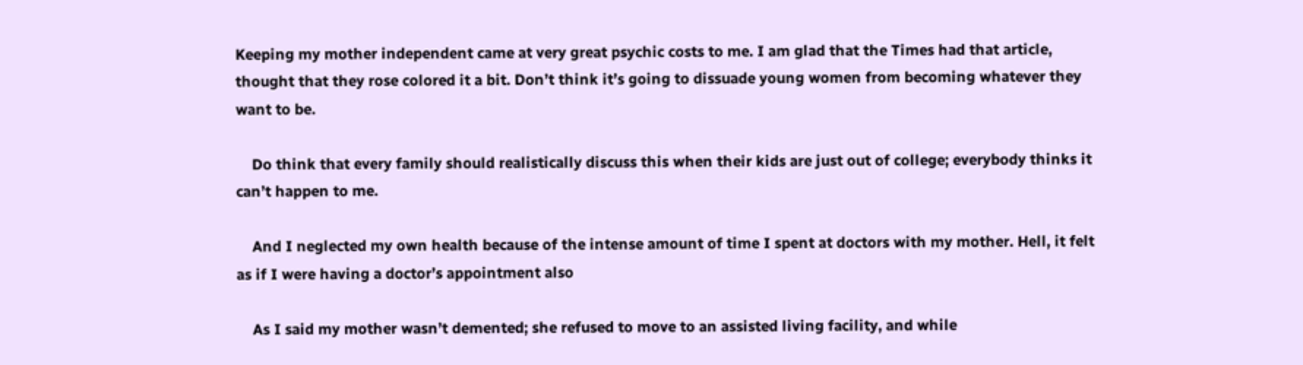Keeping my mother independent came at very great psychic costs to me. I am glad that the Times had that article, thought that they rose colored it a bit. Don’t think it’s going to dissuade young women from becoming whatever they want to be.

    Do think that every family should realistically discuss this when their kids are just out of college; everybody thinks it can’t happen to me.

    And I neglected my own health because of the intense amount of time I spent at doctors with my mother. Hell, it felt as if I were having a doctor’s appointment also

    As I said my mother wasn’t demented; she refused to move to an assisted living facility, and while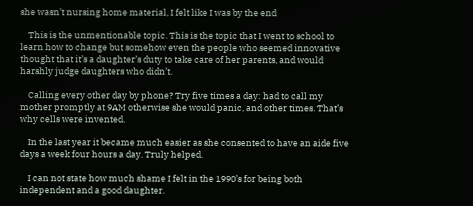she wasn’t nursing home material, I felt like I was by the end

    This is the unmentionable topic. This is the topic that I went to school to learn how to change but somehow even the people who seemed innovative thought that it’s a daughter’s duty to take care of her parents, and would harshly judge daughters who didn’t.

    Calling every other day by phone? Try five times a day: had to call my mother promptly at 9AM otherwise she would panic, and other times. That’s why cells were invented.

    In the last year it became much easier as she consented to have an aide five days a week four hours a day. Truly helped.

    I can not state how much shame I felt in the 1990’s for being both independent and a good daughter.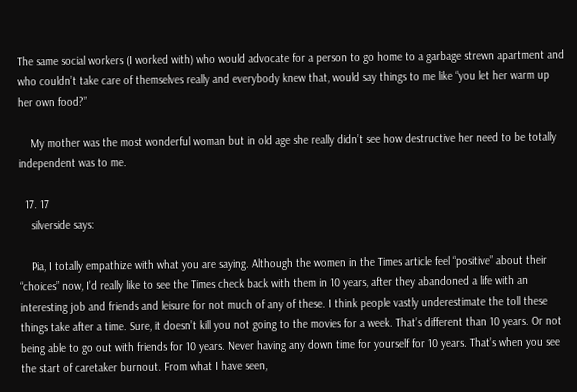The same social workers (I worked with) who would advocate for a person to go home to a garbage strewn apartment and who couldn’t take care of themselves really and everybody knew that, would say things to me like “you let her warm up her own food?”

    My mother was the most wonderful woman but in old age she really didn’t see how destructive her need to be totally independent was to me.

  17. 17
    silverside says:

    Pia, I totally empathize with what you are saying. Although the women in the Times article feel “positive” about their “choices” now, I’d really like to see the Times check back with them in 10 years, after they abandoned a life with an interesting job and friends and leisure for not much of any of these. I think people vastly underestimate the toll these things take after a time. Sure, it doesn’t kill you not going to the movies for a week. That’s different than 10 years. Or not being able to go out with friends for 10 years. Never having any down time for yourself for 10 years. That’s when you see the start of caretaker burnout. From what I have seen,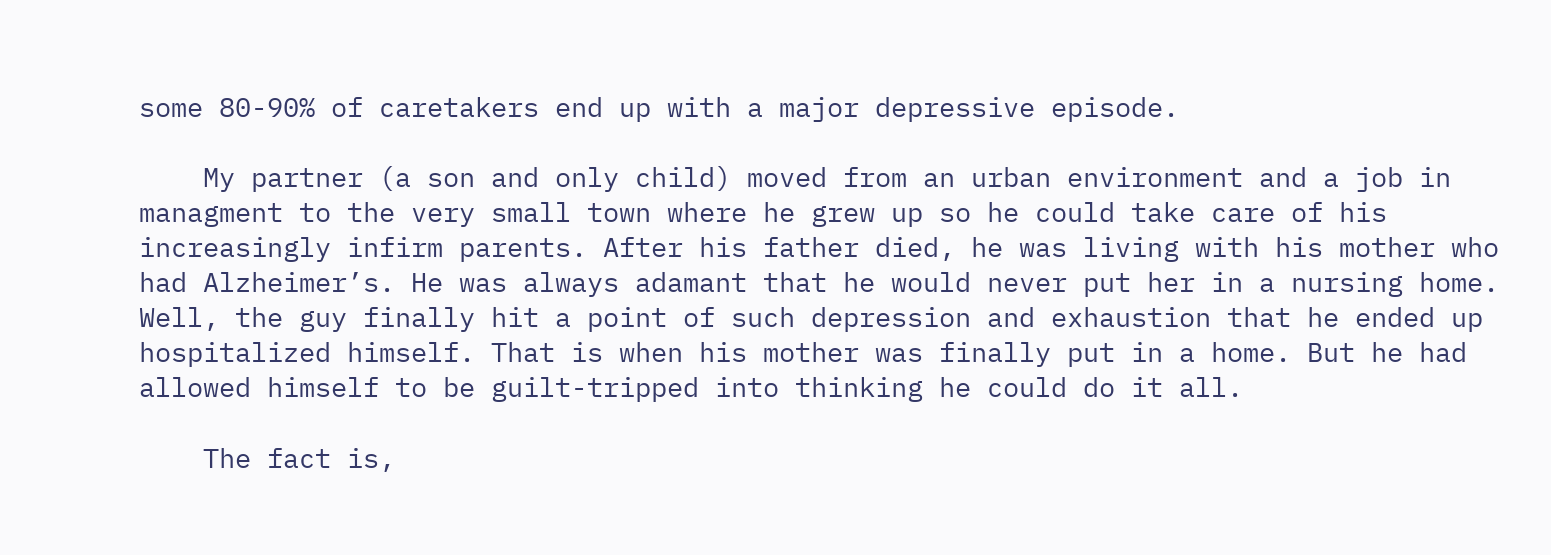some 80-90% of caretakers end up with a major depressive episode.

    My partner (a son and only child) moved from an urban environment and a job in managment to the very small town where he grew up so he could take care of his increasingly infirm parents. After his father died, he was living with his mother who had Alzheimer’s. He was always adamant that he would never put her in a nursing home. Well, the guy finally hit a point of such depression and exhaustion that he ended up hospitalized himself. That is when his mother was finally put in a home. But he had allowed himself to be guilt-tripped into thinking he could do it all.

    The fact is,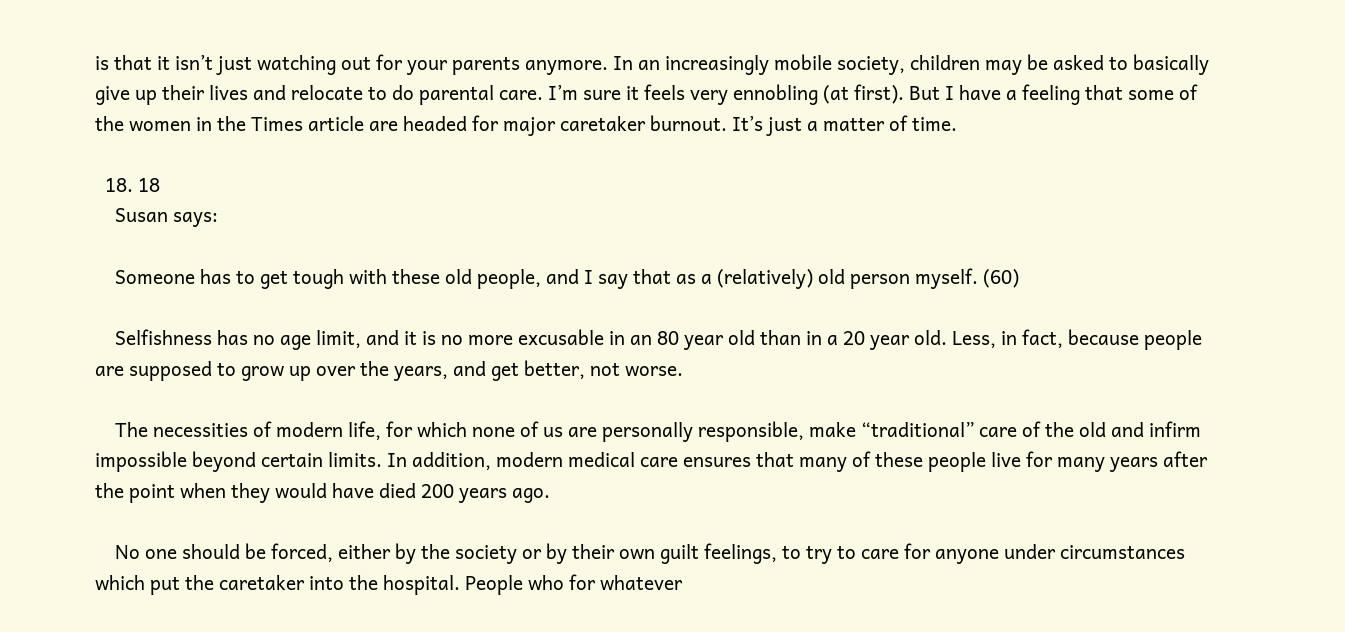is that it isn’t just watching out for your parents anymore. In an increasingly mobile society, children may be asked to basically give up their lives and relocate to do parental care. I’m sure it feels very ennobling (at first). But I have a feeling that some of the women in the Times article are headed for major caretaker burnout. It’s just a matter of time.

  18. 18
    Susan says:

    Someone has to get tough with these old people, and I say that as a (relatively) old person myself. (60)

    Selfishness has no age limit, and it is no more excusable in an 80 year old than in a 20 year old. Less, in fact, because people are supposed to grow up over the years, and get better, not worse.

    The necessities of modern life, for which none of us are personally responsible, make “traditional” care of the old and infirm impossible beyond certain limits. In addition, modern medical care ensures that many of these people live for many years after the point when they would have died 200 years ago.

    No one should be forced, either by the society or by their own guilt feelings, to try to care for anyone under circumstances which put the caretaker into the hospital. People who for whatever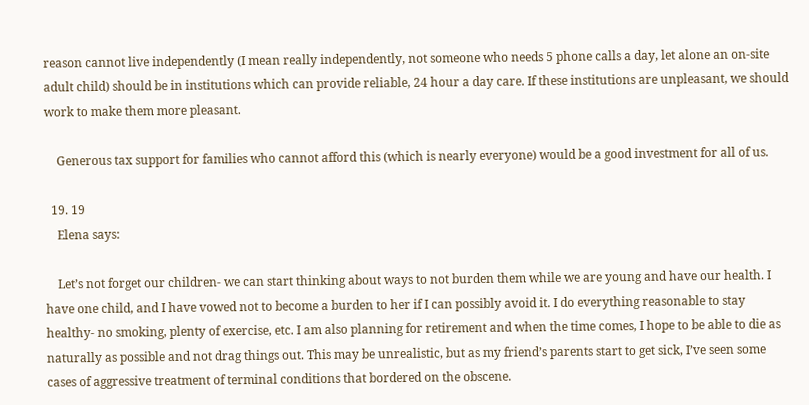reason cannot live independently (I mean really independently, not someone who needs 5 phone calls a day, let alone an on-site adult child) should be in institutions which can provide reliable, 24 hour a day care. If these institutions are unpleasant, we should work to make them more pleasant.

    Generous tax support for families who cannot afford this (which is nearly everyone) would be a good investment for all of us.

  19. 19
    Elena says:

    Let’s not forget our children- we can start thinking about ways to not burden them while we are young and have our health. I have one child, and I have vowed not to become a burden to her if I can possibly avoid it. I do everything reasonable to stay healthy- no smoking, plenty of exercise, etc. I am also planning for retirement and when the time comes, I hope to be able to die as naturally as possible and not drag things out. This may be unrealistic, but as my friend’s parents start to get sick, I’ve seen some cases of aggressive treatment of terminal conditions that bordered on the obscene.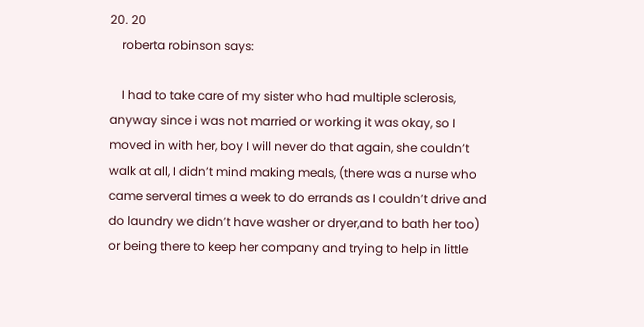20. 20
    roberta robinson says:

    I had to take care of my sister who had multiple sclerosis, anyway since i was not married or working it was okay, so I moved in with her, boy I will never do that again, she couldn’t walk at all, I didn’t mind making meals, (there was a nurse who came serveral times a week to do errands as I couldn’t drive and do laundry we didn’t have washer or dryer,and to bath her too) or being there to keep her company and trying to help in little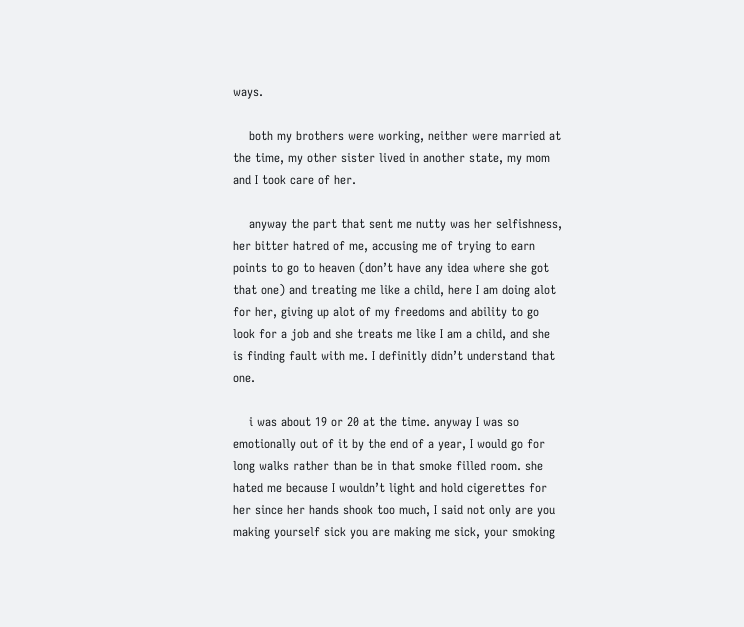ways.

    both my brothers were working, neither were married at the time, my other sister lived in another state, my mom and I took care of her.

    anyway the part that sent me nutty was her selfishness, her bitter hatred of me, accusing me of trying to earn points to go to heaven (don’t have any idea where she got that one) and treating me like a child, here I am doing alot for her, giving up alot of my freedoms and ability to go look for a job and she treats me like I am a child, and she is finding fault with me. I definitly didn’t understand that one.

    i was about 19 or 20 at the time. anyway I was so emotionally out of it by the end of a year, I would go for long walks rather than be in that smoke filled room. she hated me because I wouldn’t light and hold cigerettes for her since her hands shook too much, I said not only are you making yourself sick you are making me sick, your smoking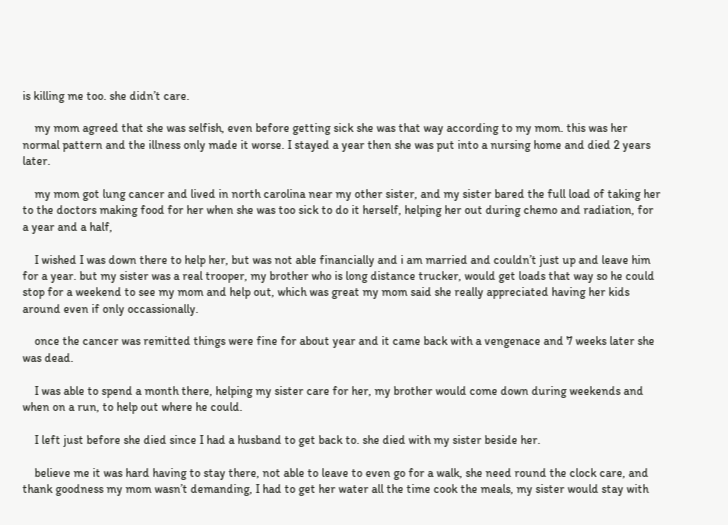is killing me too. she didn’t care.

    my mom agreed that she was selfish, even before getting sick she was that way according to my mom. this was her normal pattern and the illness only made it worse. I stayed a year then she was put into a nursing home and died 2 years later.

    my mom got lung cancer and lived in north carolina near my other sister, and my sister bared the full load of taking her to the doctors making food for her when she was too sick to do it herself, helping her out during chemo and radiation, for a year and a half,

    I wished I was down there to help her, but was not able financially and i am married and couldn’t just up and leave him for a year. but my sister was a real trooper, my brother who is long distance trucker, would get loads that way so he could stop for a weekend to see my mom and help out, which was great my mom said she really appreciated having her kids around even if only occassionally.

    once the cancer was remitted things were fine for about year and it came back with a vengenace and 7 weeks later she was dead.

    I was able to spend a month there, helping my sister care for her, my brother would come down during weekends and when on a run, to help out where he could.

    I left just before she died since I had a husband to get back to. she died with my sister beside her.

    believe me it was hard having to stay there, not able to leave to even go for a walk, she need round the clock care, and thank goodness my mom wasn’t demanding, I had to get her water all the time cook the meals, my sister would stay with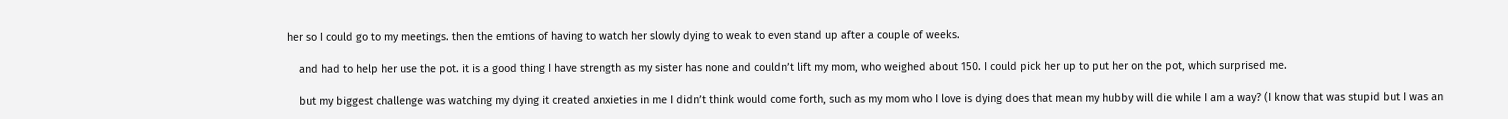her so I could go to my meetings. then the emtions of having to watch her slowly dying to weak to even stand up after a couple of weeks.

    and had to help her use the pot. it is a good thing I have strength as my sister has none and couldn’t lift my mom, who weighed about 150. I could pick her up to put her on the pot, which surprised me.

    but my biggest challenge was watching my dying it created anxieties in me I didn’t think would come forth, such as my mom who I love is dying does that mean my hubby will die while I am a way? (I know that was stupid but I was an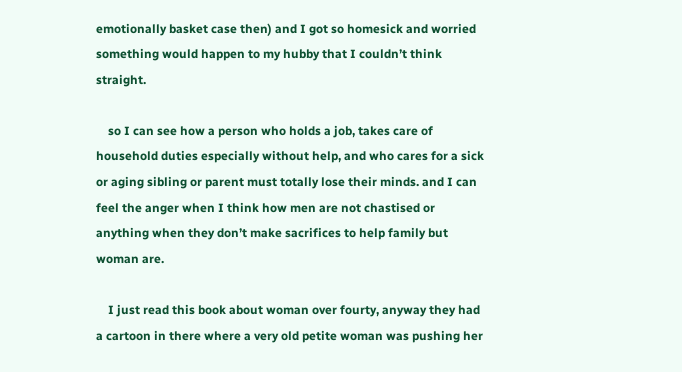emotionally basket case then) and I got so homesick and worried something would happen to my hubby that I couldn’t think straight.

    so I can see how a person who holds a job, takes care of household duties especially without help, and who cares for a sick or aging sibling or parent must totally lose their minds. and I can feel the anger when I think how men are not chastised or anything when they don’t make sacrifices to help family but woman are.

    I just read this book about woman over fourty, anyway they had a cartoon in there where a very old petite woman was pushing her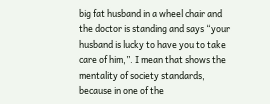big fat husband in a wheel chair and the doctor is standing and says “your husband is lucky to have you to take care of him,”. I mean that shows the mentality of society standards, because in one of the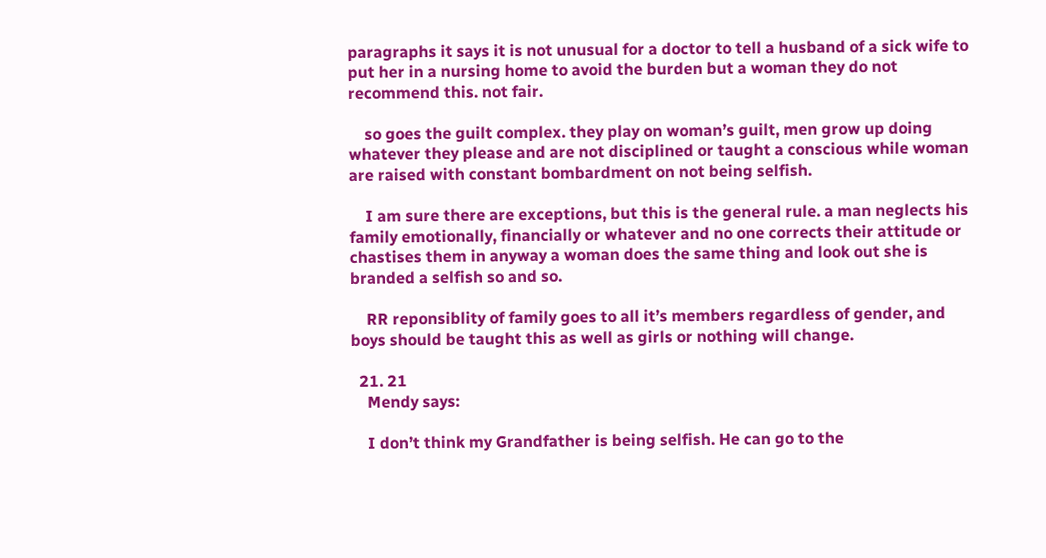paragraphs it says it is not unusual for a doctor to tell a husband of a sick wife to put her in a nursing home to avoid the burden but a woman they do not recommend this. not fair.

    so goes the guilt complex. they play on woman’s guilt, men grow up doing whatever they please and are not disciplined or taught a conscious while woman are raised with constant bombardment on not being selfish.

    I am sure there are exceptions, but this is the general rule. a man neglects his family emotionally, financially or whatever and no one corrects their attitude or chastises them in anyway a woman does the same thing and look out she is branded a selfish so and so.

    RR reponsiblity of family goes to all it’s members regardless of gender, and boys should be taught this as well as girls or nothing will change.

  21. 21
    Mendy says:

    I don’t think my Grandfather is being selfish. He can go to the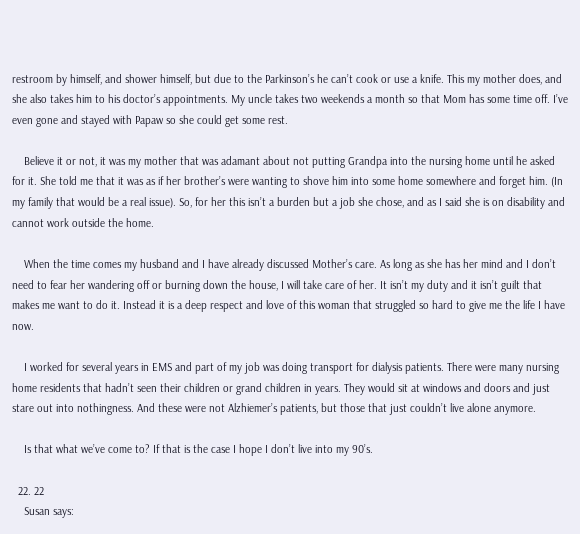restroom by himself, and shower himself, but due to the Parkinson’s he can’t cook or use a knife. This my mother does, and she also takes him to his doctor’s appointments. My uncle takes two weekends a month so that Mom has some time off. I’ve even gone and stayed with Papaw so she could get some rest.

    Believe it or not, it was my mother that was adamant about not putting Grandpa into the nursing home until he asked for it. She told me that it was as if her brother’s were wanting to shove him into some home somewhere and forget him. (In my family that would be a real issue). So, for her this isn’t a burden but a job she chose, and as I said she is on disability and cannot work outside the home.

    When the time comes my husband and I have already discussed Mother’s care. As long as she has her mind and I don’t need to fear her wandering off or burning down the house, I will take care of her. It isn’t my duty and it isn’t guilt that makes me want to do it. Instead it is a deep respect and love of this woman that struggled so hard to give me the life I have now.

    I worked for several years in EMS and part of my job was doing transport for dialysis patients. There were many nursing home residents that hadn’t seen their children or grand children in years. They would sit at windows and doors and just stare out into nothingness. And these were not Alzhiemer’s patients, but those that just couldn’t live alone anymore.

    Is that what we’ve come to? If that is the case I hope I don’t live into my 90’s.

  22. 22
    Susan says: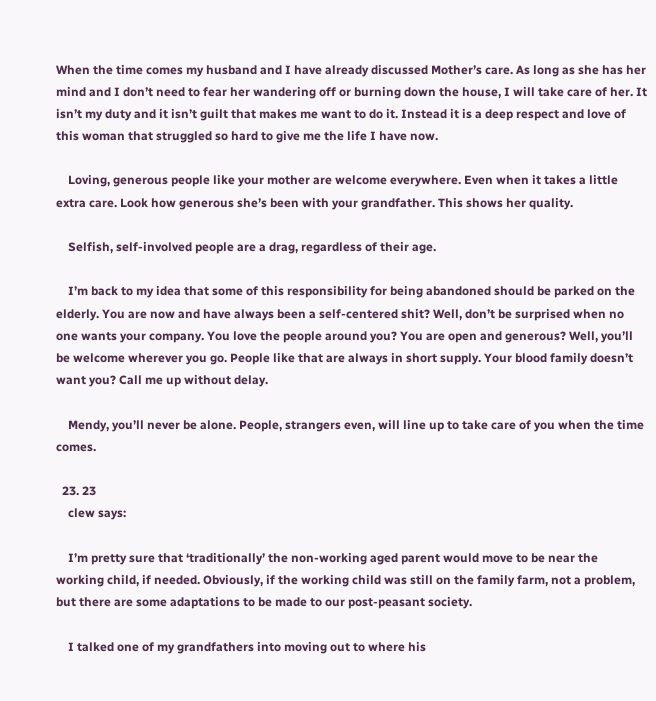When the time comes my husband and I have already discussed Mother’s care. As long as she has her mind and I don’t need to fear her wandering off or burning down the house, I will take care of her. It isn’t my duty and it isn’t guilt that makes me want to do it. Instead it is a deep respect and love of this woman that struggled so hard to give me the life I have now.

    Loving, generous people like your mother are welcome everywhere. Even when it takes a little extra care. Look how generous she’s been with your grandfather. This shows her quality.

    Selfish, self-involved people are a drag, regardless of their age.

    I’m back to my idea that some of this responsibility for being abandoned should be parked on the elderly. You are now and have always been a self-centered shit? Well, don’t be surprised when no one wants your company. You love the people around you? You are open and generous? Well, you’ll be welcome wherever you go. People like that are always in short supply. Your blood family doesn’t want you? Call me up without delay.

    Mendy, you’ll never be alone. People, strangers even, will line up to take care of you when the time comes.

  23. 23
    clew says:

    I’m pretty sure that ‘traditionally’ the non-working aged parent would move to be near the working child, if needed. Obviously, if the working child was still on the family farm, not a problem, but there are some adaptations to be made to our post-peasant society.

    I talked one of my grandfathers into moving out to where his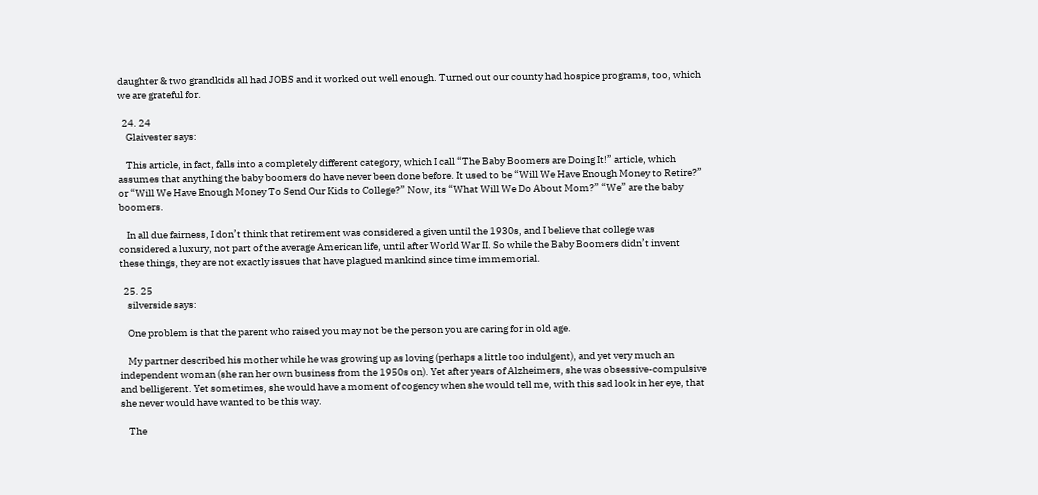daughter & two grandkids all had JOBS and it worked out well enough. Turned out our county had hospice programs, too, which we are grateful for.

  24. 24
    Glaivester says:

    This article, in fact, falls into a completely different category, which I call “The Baby Boomers are Doing It!” article, which assumes that anything the baby boomers do have never been done before. It used to be “Will We Have Enough Money to Retire?” or “Will We Have Enough Money To Send Our Kids to College?” Now, its “What Will We Do About Mom?” “We” are the baby boomers.

    In all due fairness, I don’t think that retirement was considered a given until the 1930s, and I believe that college was considered a luxury, not part of the average American life, until after World War II. So while the Baby Boomers didn’t invent these things, they are not exactly issues that have plagued mankind since time immemorial.

  25. 25
    silverside says:

    One problem is that the parent who raised you may not be the person you are caring for in old age.

    My partner described his mother while he was growing up as loving (perhaps a little too indulgent), and yet very much an independent woman (she ran her own business from the 1950s on). Yet after years of Alzheimers, she was obsessive-compulsive and belligerent. Yet sometimes, she would have a moment of cogency when she would tell me, with this sad look in her eye, that she never would have wanted to be this way.

    The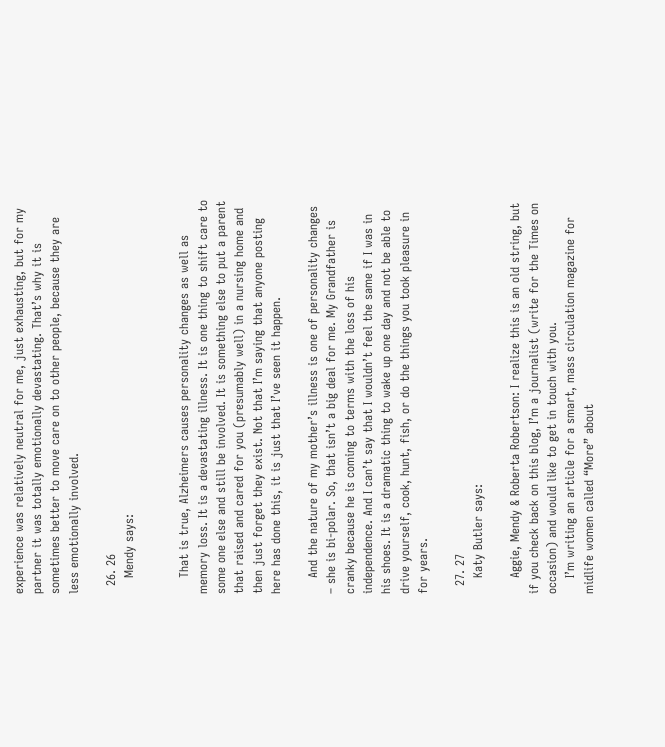experience was relatively neutral for me, just exhausting, but for my partner it was totally emotionally devastating. That’s why it is sometimes better to move care on to other people, because they are less emotionally involved.

  26. 26
    Mendy says:


    That is true, Alzheimers causes personality changes as well as memory loss. It is a devastating illness. It is one thing to shift care to some one else and still be involved. It is something else to put a parent that raised and cared for you (presumably well) in a nursing home and then just forget they exist. Not that I’m saying that anyone posting here has done this, it is just that I’ve seen it happen.

    And the nature of my mother’s illness is one of personality changes – she is bi-polar. So, that isn’t a big deal for me. My Grandfather is cranky because he is coming to terms with the loss of his independence. And I can’t say that I wouldn’t feel the same if I was in his shoes. It is a dramatic thing to wake up one day and not be able to drive yourself, cook, hunt, fish, or do the things you took pleasure in for years.

  27. 27
    Katy Butler says:

    Aggie, Mendy & Roberta Robertson: I realize this is an old string, but if you check back on this blog, I’m a journalist (write for the Times on occasion) and would like to get in touch with you.
    I’m writing an article for a smart, mass circulation magazine for midlife women called “More” about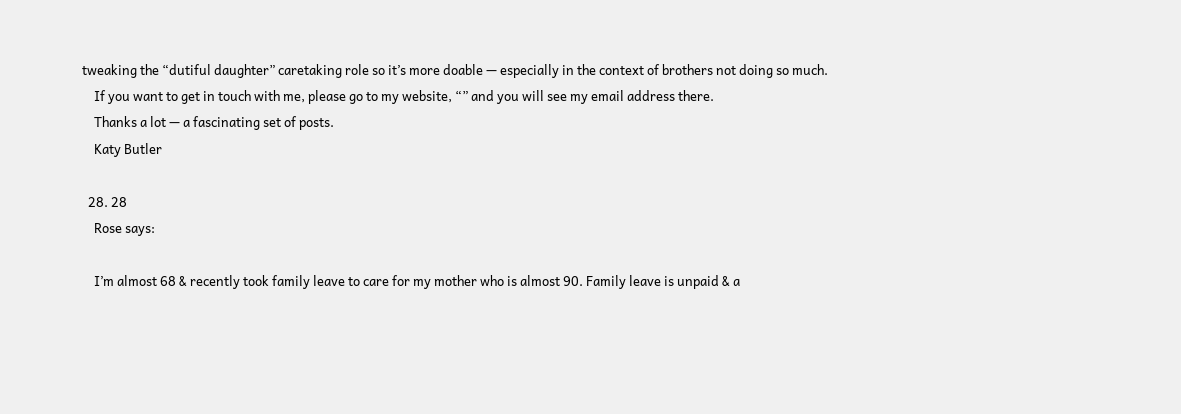tweaking the “dutiful daughter” caretaking role so it’s more doable — especially in the context of brothers not doing so much.
    If you want to get in touch with me, please go to my website, “” and you will see my email address there.
    Thanks a lot — a fascinating set of posts.
    Katy Butler

  28. 28
    Rose says:

    I’m almost 68 & recently took family leave to care for my mother who is almost 90. Family leave is unpaid & a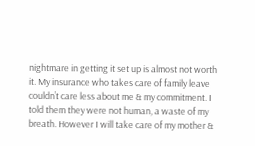nightmare in getting it set up is almost not worth it. My insurance who takes care of family leave couldn’t care less about me & my commitment. I told them they were not human, a waste of my breath. However I will take care of my mother &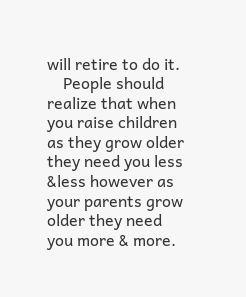will retire to do it.
    People should realize that when you raise children as they grow older they need you less &less however as your parents grow older they need you more & more.